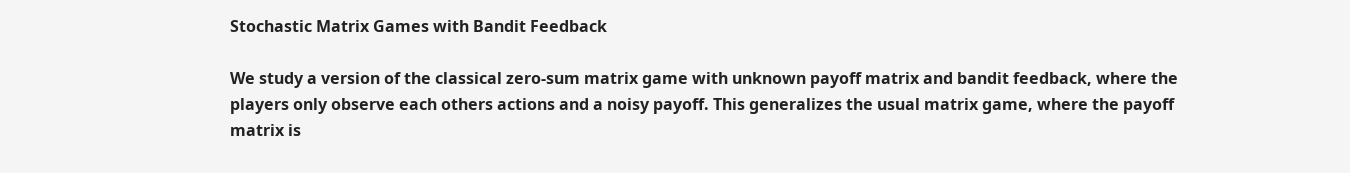Stochastic Matrix Games with Bandit Feedback

We study a version of the classical zero-sum matrix game with unknown payoff matrix and bandit feedback, where the players only observe each others actions and a noisy payoff. This generalizes the usual matrix game, where the payoff matrix is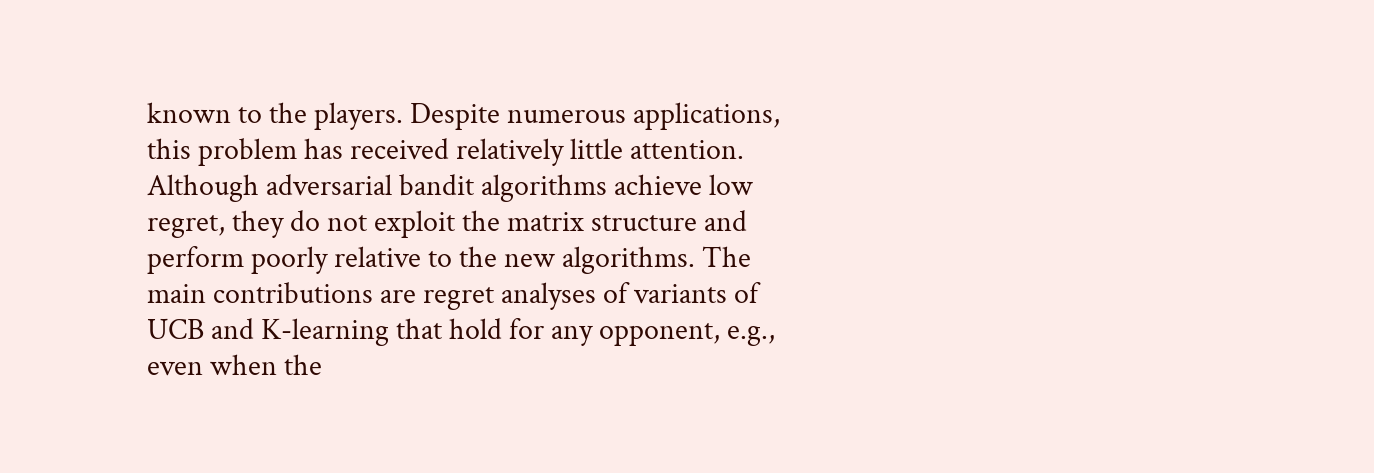known to the players. Despite numerous applications, this problem has received relatively little attention. Although adversarial bandit algorithms achieve low regret, they do not exploit the matrix structure and perform poorly relative to the new algorithms. The main contributions are regret analyses of variants of UCB and K-learning that hold for any opponent, e.g., even when the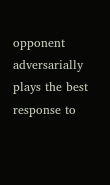opponent adversarially plays the best response to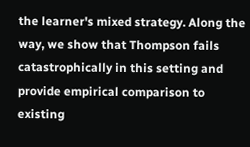the learner's mixed strategy. Along the way, we show that Thompson fails catastrophically in this setting and provide empirical comparison to existing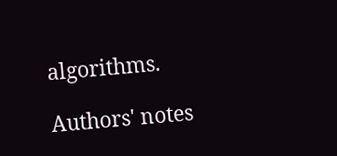algorithms.

Authors' notes